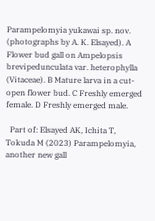Parampelomyia yukawai sp. nov. (photographs by A. K. Elsayed). A Flower bud gall on Ampelopsis brevipedunculata var. heterophylla (Vitaceae). B Mature larva in a cut-open flower bud. C Freshly emerged female. D Freshly emerged male.

  Part of: Elsayed AK, Ichita T, Tokuda M (2023) Parampelomyia, another new gall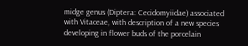midge genus (Diptera: Cecidomyiidae) associated with Vitaceae, with description of a new species developing in flower buds of the porcelain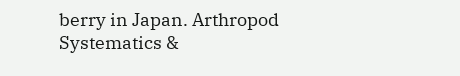berry in Japan. Arthropod Systematics &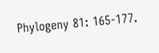Phylogeny 81: 165-177.